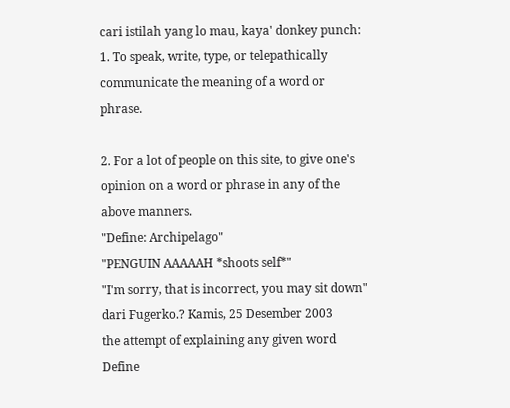cari istilah yang lo mau, kaya' donkey punch:
1. To speak, write, type, or telepathically communicate the meaning of a word or phrase.

2. For a lot of people on this site, to give one's opinion on a word or phrase in any of the above manners.
"Define: Archipelago"
"PENGUIN AAAAAH *shoots self*"
"I'm sorry, that is incorrect, you may sit down"
dari Fugerko.? Kamis, 25 Desember 2003
the attempt of explaining any given word
Define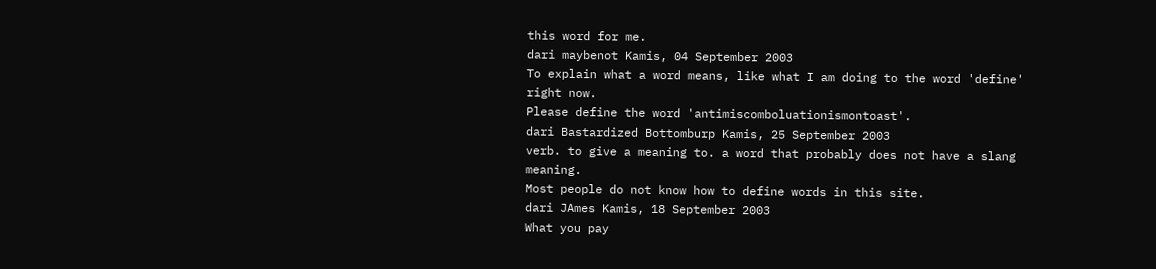this word for me.
dari maybenot Kamis, 04 September 2003
To explain what a word means, like what I am doing to the word 'define' right now.
Please define the word 'antimiscomboluationismontoast'.
dari Bastardized Bottomburp Kamis, 25 September 2003
verb. to give a meaning to. a word that probably does not have a slang meaning.
Most people do not know how to define words in this site.
dari JAmes Kamis, 18 September 2003
What you pay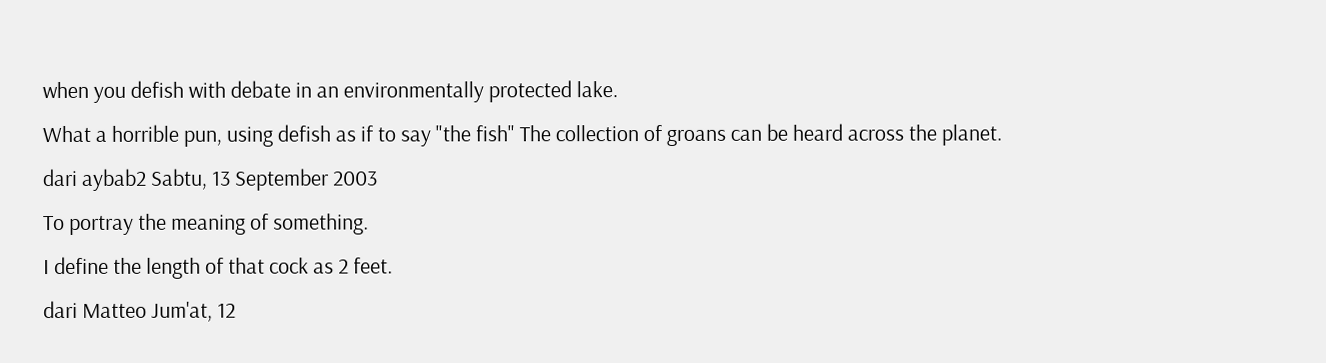when you defish with debate in an environmentally protected lake.
What a horrible pun, using defish as if to say "the fish" The collection of groans can be heard across the planet.
dari aybab2 Sabtu, 13 September 2003
To portray the meaning of something.
I define the length of that cock as 2 feet.
dari Matteo Jum'at, 12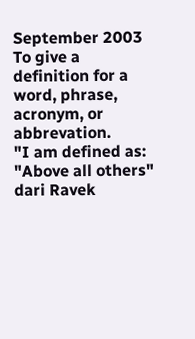September 2003
To give a definition for a word, phrase, acronym, or abbrevation.
"I am defined as: "Above all others"
dari Ravek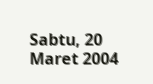Sabtu, 20 Maret 2004